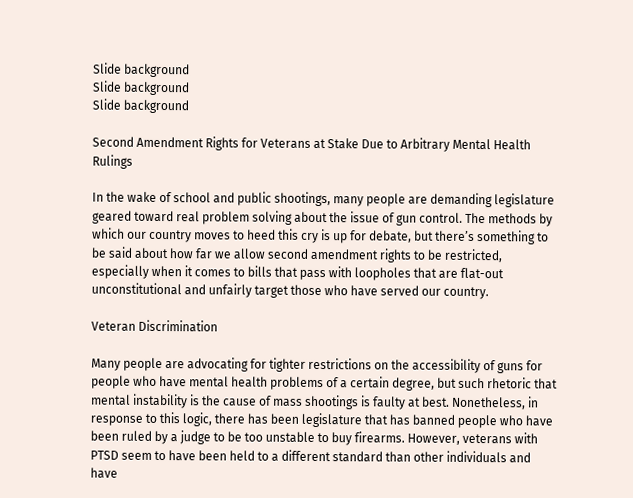Slide background
Slide background
Slide background

Second Amendment Rights for Veterans at Stake Due to Arbitrary Mental Health Rulings

In the wake of school and public shootings, many people are demanding legislature geared toward real problem solving about the issue of gun control. The methods by which our country moves to heed this cry is up for debate, but there’s something to be said about how far we allow second amendment rights to be restricted, especially when it comes to bills that pass with loopholes that are flat-out unconstitutional and unfairly target those who have served our country.

Veteran Discrimination

Many people are advocating for tighter restrictions on the accessibility of guns for people who have mental health problems of a certain degree, but such rhetoric that mental instability is the cause of mass shootings is faulty at best. Nonetheless, in response to this logic, there has been legislature that has banned people who have been ruled by a judge to be too unstable to buy firearms. However, veterans with PTSD seem to have been held to a different standard than other individuals and have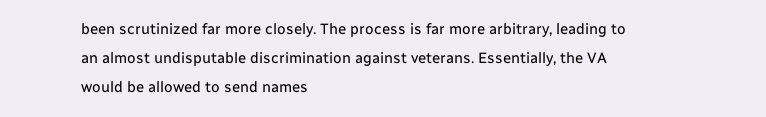been scrutinized far more closely. The process is far more arbitrary, leading to an almost undisputable discrimination against veterans. Essentially, the VA would be allowed to send names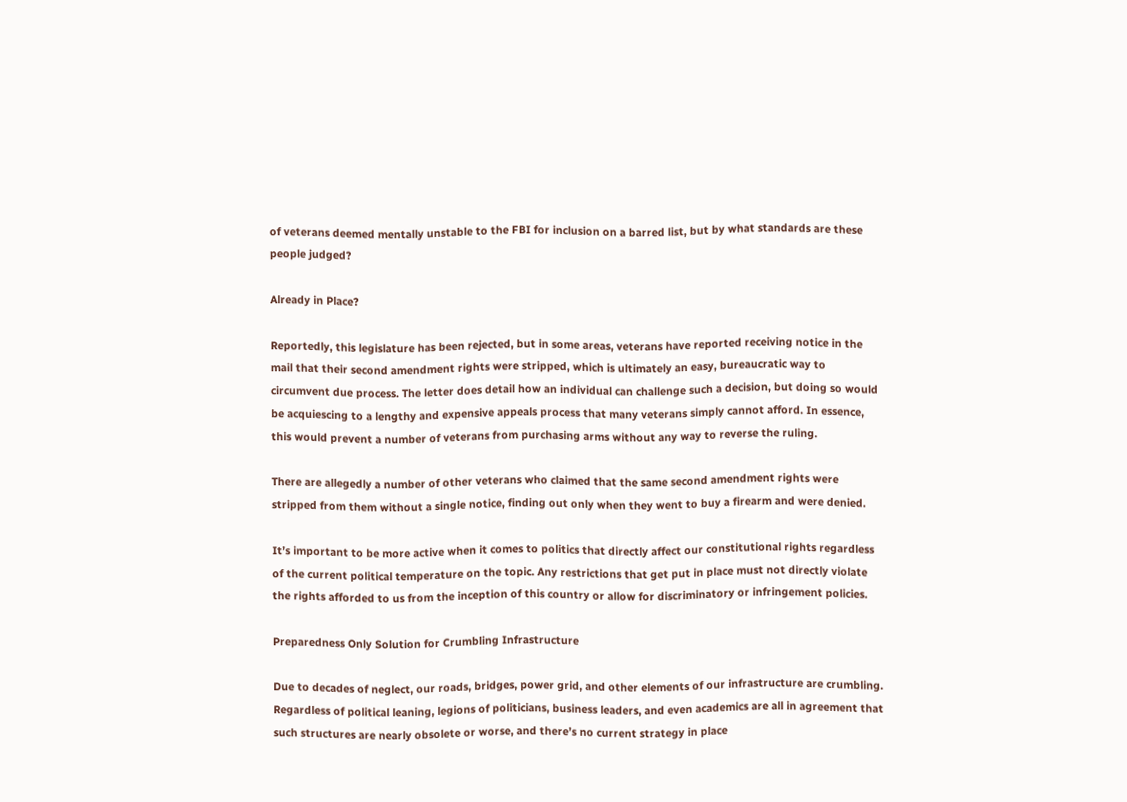of veterans deemed mentally unstable to the FBI for inclusion on a barred list, but by what standards are these people judged?

Already in Place?

Reportedly, this legislature has been rejected, but in some areas, veterans have reported receiving notice in the mail that their second amendment rights were stripped, which is ultimately an easy, bureaucratic way to circumvent due process. The letter does detail how an individual can challenge such a decision, but doing so would be acquiescing to a lengthy and expensive appeals process that many veterans simply cannot afford. In essence, this would prevent a number of veterans from purchasing arms without any way to reverse the ruling.

There are allegedly a number of other veterans who claimed that the same second amendment rights were stripped from them without a single notice, finding out only when they went to buy a firearm and were denied.

It’s important to be more active when it comes to politics that directly affect our constitutional rights regardless of the current political temperature on the topic. Any restrictions that get put in place must not directly violate the rights afforded to us from the inception of this country or allow for discriminatory or infringement policies.

Preparedness Only Solution for Crumbling Infrastructure

Due to decades of neglect, our roads, bridges, power grid, and other elements of our infrastructure are crumbling. Regardless of political leaning, legions of politicians, business leaders, and even academics are all in agreement that such structures are nearly obsolete or worse, and there’s no current strategy in place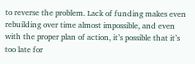to reverse the problem. Lack of funding makes even rebuilding over time almost impossible, and even with the proper plan of action, it’s possible that it’s too late for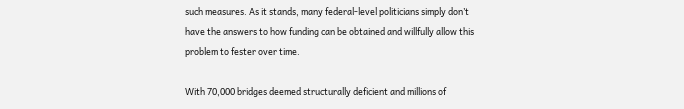such measures. As it stands, many federal-level politicians simply don’t have the answers to how funding can be obtained and willfully allow this problem to fester over time.

With 70,000 bridges deemed structurally deficient and millions of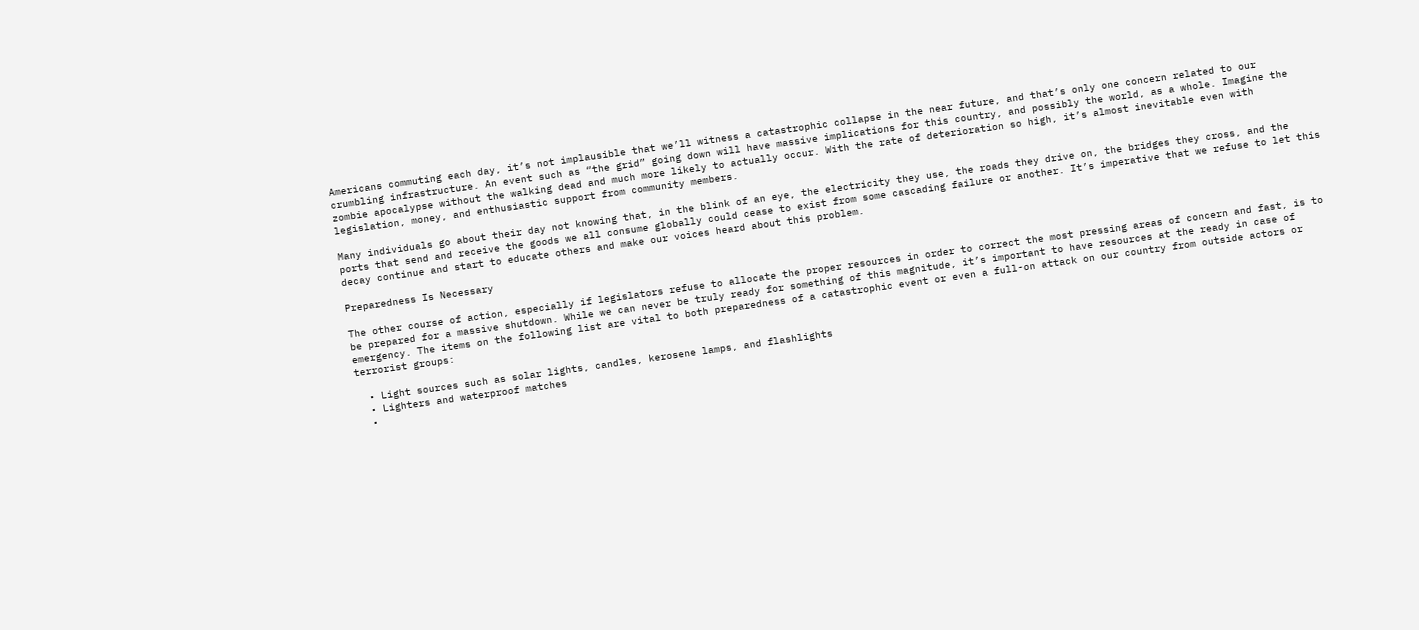Americans commuting each day, it’s not implausible that we’ll witness a catastrophic collapse in the near future, and that’s only one concern related to our crumbling infrastructure. An event such as “the grid” going down will have massive implications for this country, and possibly the world, as a whole. Imagine the zombie apocalypse without the walking dead and much more likely to actually occur. With the rate of deterioration so high, it’s almost inevitable even with legislation, money, and enthusiastic support from community members.

Many individuals go about their day not knowing that, in the blink of an eye, the electricity they use, the roads they drive on, the bridges they cross, and the ports that send and receive the goods we all consume globally could cease to exist from some cascading failure or another. It’s imperative that we refuse to let this decay continue and start to educate others and make our voices heard about this problem.

Preparedness Is Necessary

The other course of action, especially if legislators refuse to allocate the proper resources in order to correct the most pressing areas of concern and fast, is to be prepared for a massive shutdown. While we can never be truly ready for something of this magnitude, it’s important to have resources at the ready in case of emergency. The items on the following list are vital to both preparedness of a catastrophic event or even a full-on attack on our country from outside actors or terrorist groups:

  • Light sources such as solar lights, candles, kerosene lamps, and flashlights
  • Lighters and waterproof matches
  •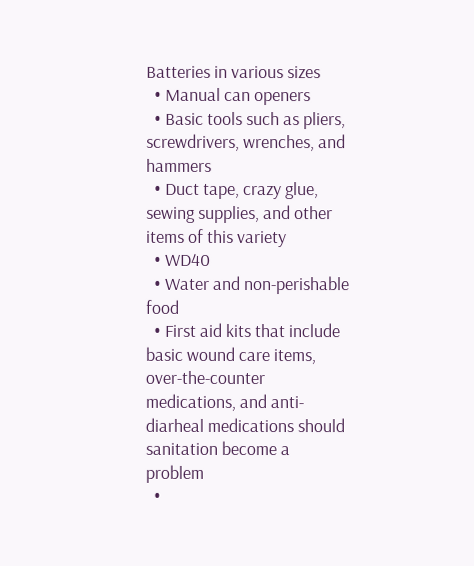Batteries in various sizes
  • Manual can openers
  • Basic tools such as pliers, screwdrivers, wrenches, and hammers
  • Duct tape, crazy glue, sewing supplies, and other items of this variety
  • WD40
  • Water and non-perishable food
  • First aid kits that include basic wound care items, over-the-counter medications, and anti-diarheal medications should sanitation become a problem
  •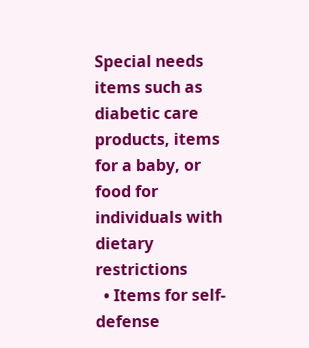Special needs items such as diabetic care products, items for a baby, or food for individuals with dietary restrictions
  • Items for self-defense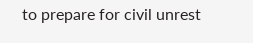to prepare for civil unrest